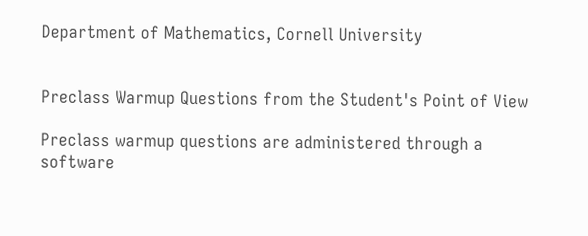Department of Mathematics, Cornell University


Preclass Warmup Questions from the Student's Point of View

Preclass warmup questions are administered through a software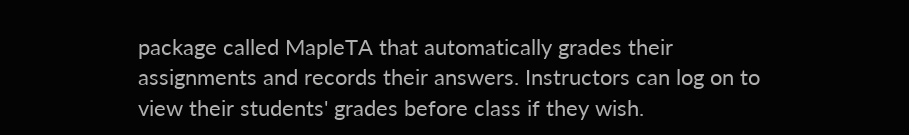package called MapleTA that automatically grades their assignments and records their answers. Instructors can log on to view their students' grades before class if they wish.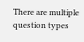There are multiple question types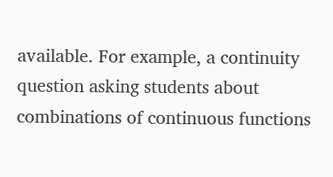available. For example, a continuity question asking students about combinations of continuous functions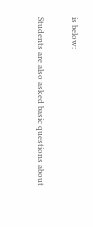is below:

Students are also asked basic questions about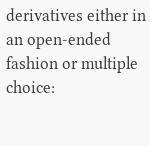derivatives either in an open-ended fashion or multiple choice: